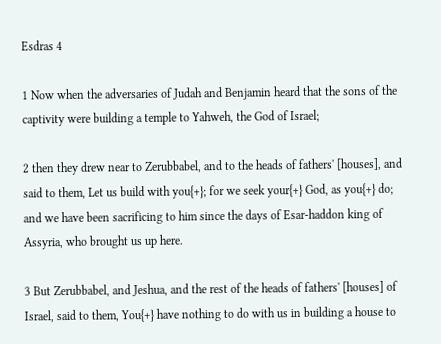Esdras 4

1 Now when the adversaries of Judah and Benjamin heard that the sons of the captivity were building a temple to Yahweh, the God of Israel;

2 then they drew near to Zerubbabel, and to the heads of fathers' [houses], and said to them, Let us build with you{+}; for we seek your{+} God, as you{+} do; and we have been sacrificing to him since the days of Esar-haddon king of Assyria, who brought us up here.

3 But Zerubbabel, and Jeshua, and the rest of the heads of fathers' [houses] of Israel, said to them, You{+} have nothing to do with us in building a house to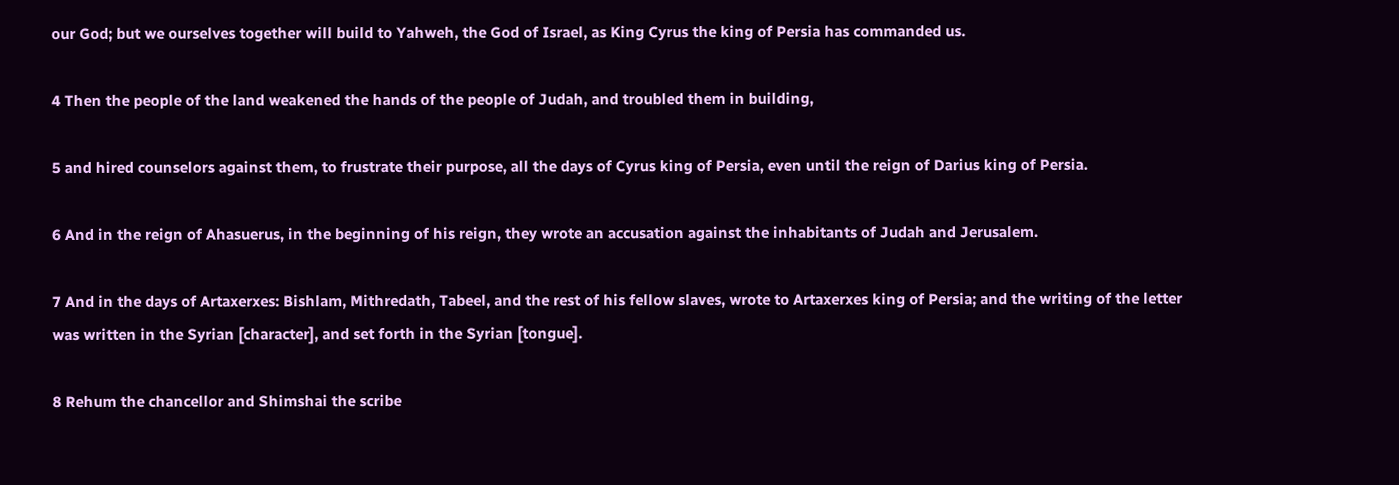our God; but we ourselves together will build to Yahweh, the God of Israel, as King Cyrus the king of Persia has commanded us.

4 Then the people of the land weakened the hands of the people of Judah, and troubled them in building,

5 and hired counselors against them, to frustrate their purpose, all the days of Cyrus king of Persia, even until the reign of Darius king of Persia.

6 And in the reign of Ahasuerus, in the beginning of his reign, they wrote an accusation against the inhabitants of Judah and Jerusalem.

7 And in the days of Artaxerxes: Bishlam, Mithredath, Tabeel, and the rest of his fellow slaves, wrote to Artaxerxes king of Persia; and the writing of the letter was written in the Syrian [character], and set forth in the Syrian [tongue].

8 Rehum the chancellor and Shimshai the scribe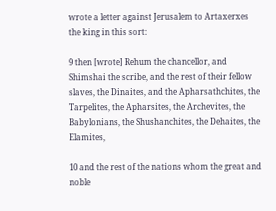wrote a letter against Jerusalem to Artaxerxes the king in this sort:

9 then [wrote] Rehum the chancellor, and Shimshai the scribe, and the rest of their fellow slaves, the Dinaites, and the Apharsathchites, the Tarpelites, the Apharsites, the Archevites, the Babylonians, the Shushanchites, the Dehaites, the Elamites,

10 and the rest of the nations whom the great and noble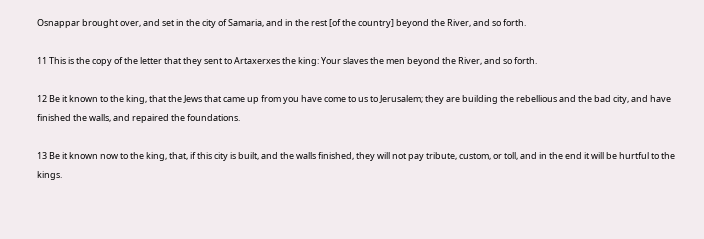Osnappar brought over, and set in the city of Samaria, and in the rest [of the country] beyond the River, and so forth.

11 This is the copy of the letter that they sent to Artaxerxes the king: Your slaves the men beyond the River, and so forth.

12 Be it known to the king, that the Jews that came up from you have come to us to Jerusalem; they are building the rebellious and the bad city, and have finished the walls, and repaired the foundations.

13 Be it known now to the king, that, if this city is built, and the walls finished, they will not pay tribute, custom, or toll, and in the end it will be hurtful to the kings.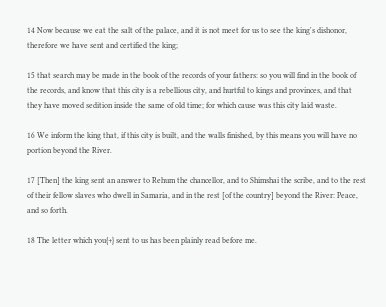14 Now because we eat the salt of the palace, and it is not meet for us to see the king's dishonor, therefore we have sent and certified the king;

15 that search may be made in the book of the records of your fathers: so you will find in the book of the records, and know that this city is a rebellious city, and hurtful to kings and provinces, and that they have moved sedition inside the same of old time; for which cause was this city laid waste.

16 We inform the king that, if this city is built, and the walls finished, by this means you will have no portion beyond the River.

17 [Then] the king sent an answer to Rehum the chancellor, and to Shimshai the scribe, and to the rest of their fellow slaves who dwell in Samaria, and in the rest [of the country] beyond the River: Peace, and so forth.

18 The letter which you{+} sent to us has been plainly read before me.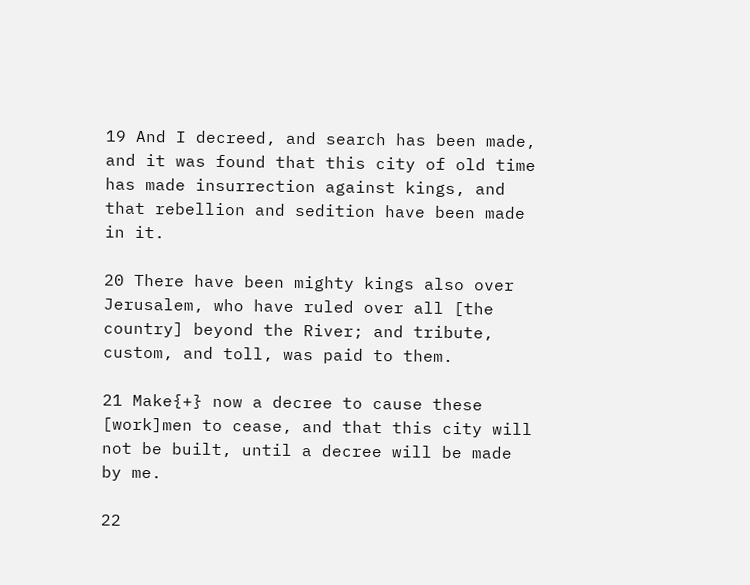19 And I decreed, and search has been made, and it was found that this city of old time has made insurrection against kings, and that rebellion and sedition have been made in it.

20 There have been mighty kings also over Jerusalem, who have ruled over all [the country] beyond the River; and tribute, custom, and toll, was paid to them.

21 Make{+} now a decree to cause these [work]men to cease, and that this city will not be built, until a decree will be made by me.

22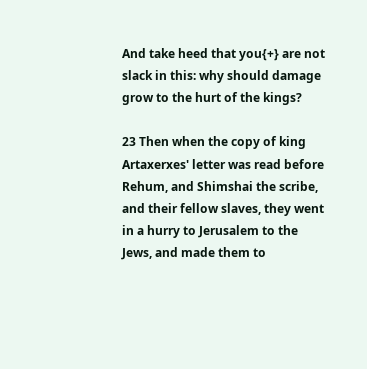And take heed that you{+} are not slack in this: why should damage grow to the hurt of the kings?

23 Then when the copy of king Artaxerxes' letter was read before Rehum, and Shimshai the scribe, and their fellow slaves, they went in a hurry to Jerusalem to the Jews, and made them to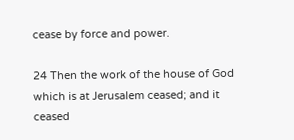cease by force and power.

24 Then the work of the house of God which is at Jerusalem ceased; and it ceased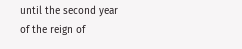until the second year of the reign of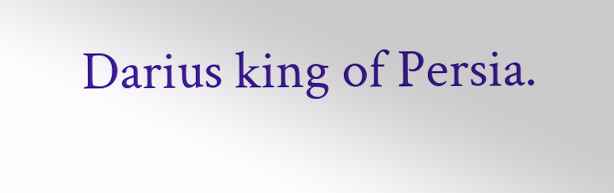Darius king of Persia.